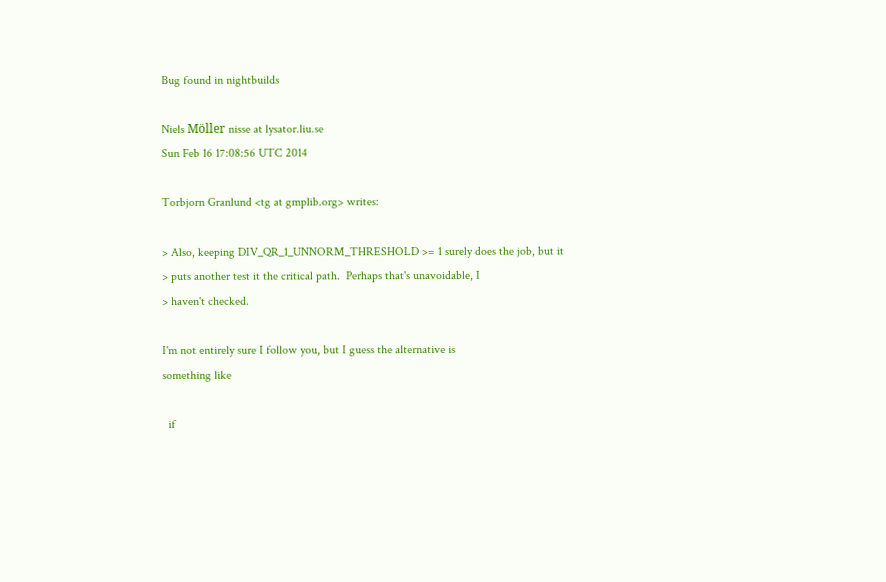Bug found in nightbuilds

Niels Möller nisse at lysator.liu.se
Sun Feb 16 17:08:56 UTC 2014

Torbjorn Granlund <tg at gmplib.org> writes:

> Also, keeping DIV_QR_1_UNNORM_THRESHOLD >= 1 surely does the job, but it
> puts another test it the critical path.  Perhaps that's unavoidable, I
> haven't checked.

I'm not entirely sure I follow you, but I guess the alternative is
something like

  if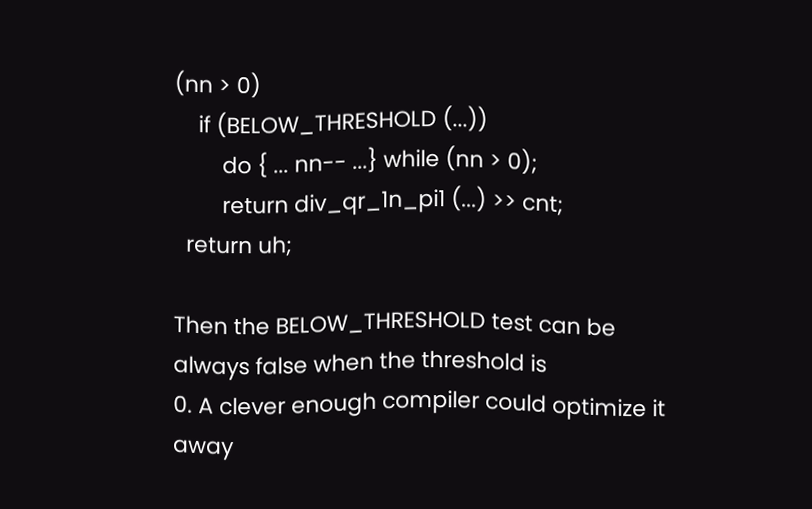(nn > 0)
    if (BELOW_THRESHOLD (...))
        do { ... nn-- ...} while (nn > 0);
        return div_qr_1n_pi1 (...) >> cnt;
  return uh;

Then the BELOW_THRESHOLD test can be always false when the threshold is
0. A clever enough compiler could optimize it away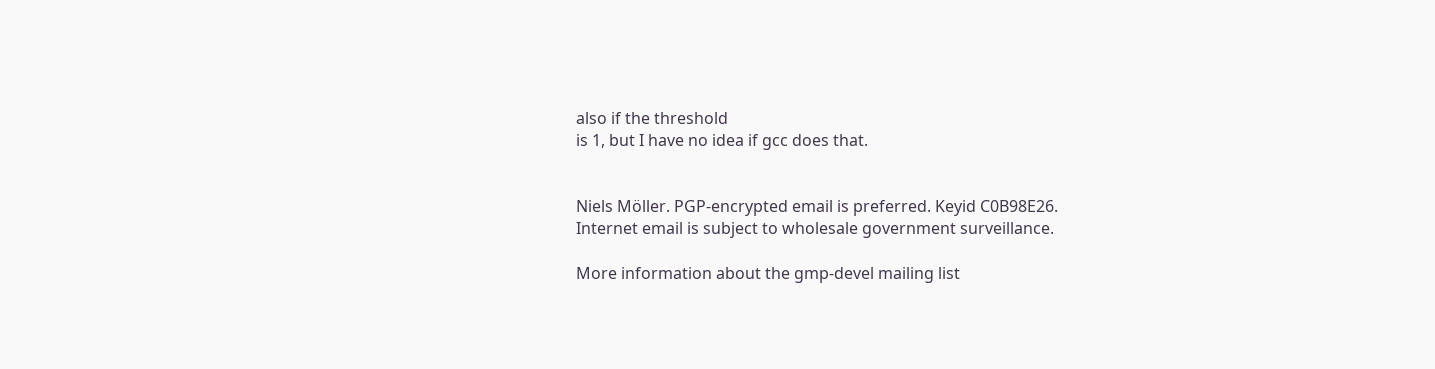also if the threshold
is 1, but I have no idea if gcc does that.


Niels Möller. PGP-encrypted email is preferred. Keyid C0B98E26.
Internet email is subject to wholesale government surveillance.

More information about the gmp-devel mailing list